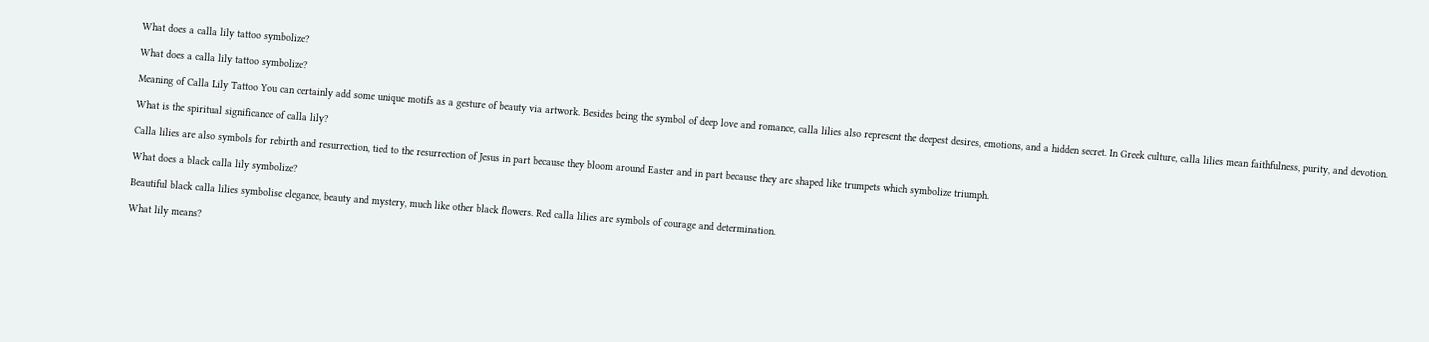What does a calla lily tattoo symbolize?

What does a calla lily tattoo symbolize?

Meaning of Calla Lily Tattoo You can certainly add some unique motifs as a gesture of beauty via artwork. Besides being the symbol of deep love and romance, calla lilies also represent the deepest desires, emotions, and a hidden secret. In Greek culture, calla lilies mean faithfulness, purity, and devotion.

What is the spiritual significance of calla lily?

Calla lilies are also symbols for rebirth and resurrection, tied to the resurrection of Jesus in part because they bloom around Easter and in part because they are shaped like trumpets which symbolize triumph.

What does a black calla lily symbolize?

Beautiful black calla lilies symbolise elegance, beauty and mystery, much like other black flowers. Red calla lilies are symbols of courage and determination.

What lily means?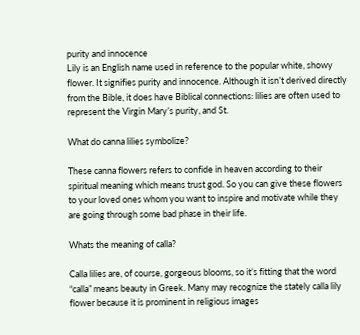purity and innocence
Lily is an English name used in reference to the popular white, showy flower. It signifies purity and innocence. Although it isn’t derived directly from the Bible, it does have Biblical connections: lilies are often used to represent the Virgin Mary’s purity, and St.

What do canna lilies symbolize?

These canna flowers refers to confide in heaven according to their spiritual meaning which means trust god. So you can give these flowers to your loved ones whom you want to inspire and motivate while they are going through some bad phase in their life.

Whats the meaning of calla?

Calla lilies are, of course, gorgeous blooms, so it’s fitting that the word “calla” means beauty in Greek. Many may recognize the stately calla lily flower because it is prominent in religious images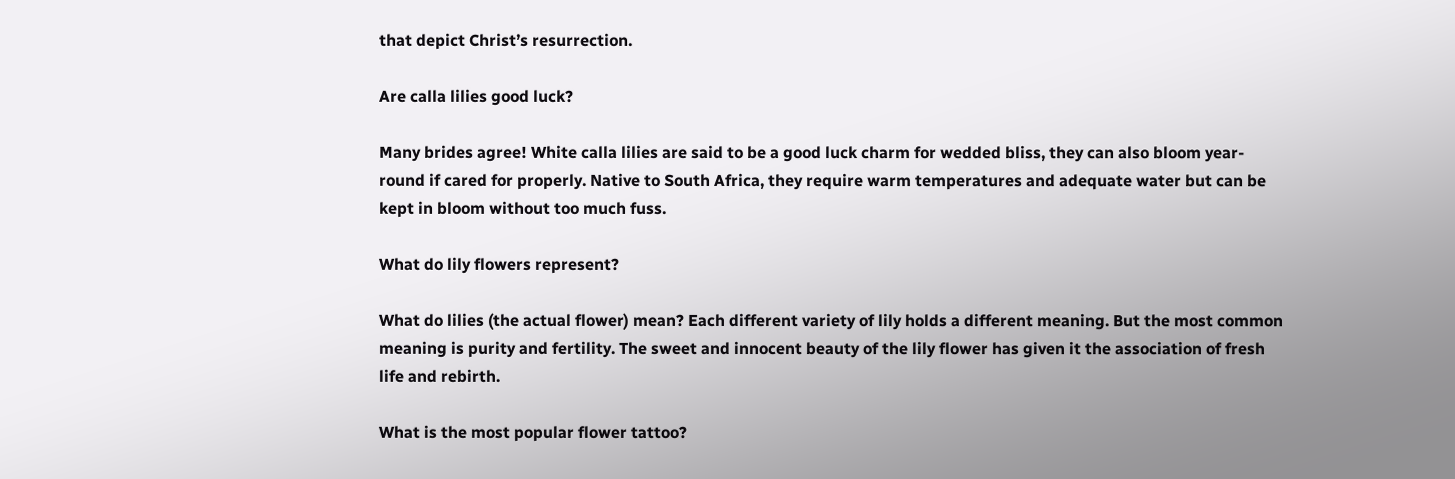that depict Christ’s resurrection.

Are calla lilies good luck?

Many brides agree! White calla lilies are said to be a good luck charm for wedded bliss, they can also bloom year-round if cared for properly. Native to South Africa, they require warm temperatures and adequate water but can be kept in bloom without too much fuss.

What do lily flowers represent?

What do lilies (the actual flower) mean? Each different variety of lily holds a different meaning. But the most common meaning is purity and fertility. The sweet and innocent beauty of the lily flower has given it the association of fresh life and rebirth.

What is the most popular flower tattoo?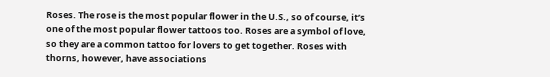Roses. The rose is the most popular flower in the U.S., so of course, it’s one of the most popular flower tattoos too. Roses are a symbol of love, so they are a common tattoo for lovers to get together. Roses with thorns, however, have associations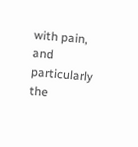with pain, and particularly the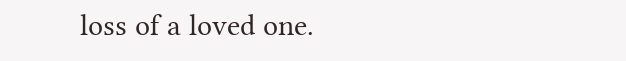loss of a loved one.